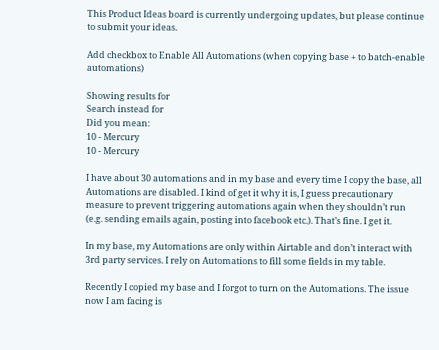This Product Ideas board is currently undergoing updates, but please continue to submit your ideas.

Add checkbox to Enable All Automations (when copying base + to batch-enable automations)

Showing results for
Search instead for
Did you mean:
10 - Mercury
10 - Mercury

I have about 30 automations and in my base and every time I copy the base, all Automations are disabled. I kind of get it why it is, I guess precautionary measure to prevent triggering automations again when they shouldn’t run (e.g. sending emails again, posting into facebook etc.). That’s fine. I get it.

In my base, my Automations are only within Airtable and don’t interact with 3rd party services. I rely on Automations to fill some fields in my table.

Recently I copied my base and I forgot to turn on the Automations. The issue now I am facing is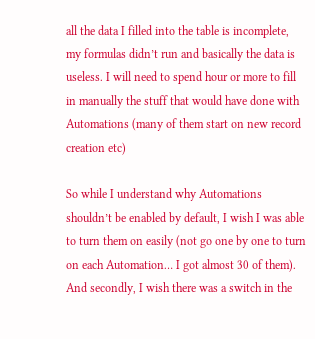all the data I filled into the table is incomplete, my formulas didn’t run and basically the data is useless. I will need to spend hour or more to fill in manually the stuff that would have done with Automations (many of them start on new record creation etc)

So while I understand why Automations shouldn’t be enabled by default, I wish I was able to turn them on easily (not go one by one to turn on each Automation… I got almost 30 of them). And secondly, I wish there was a switch in the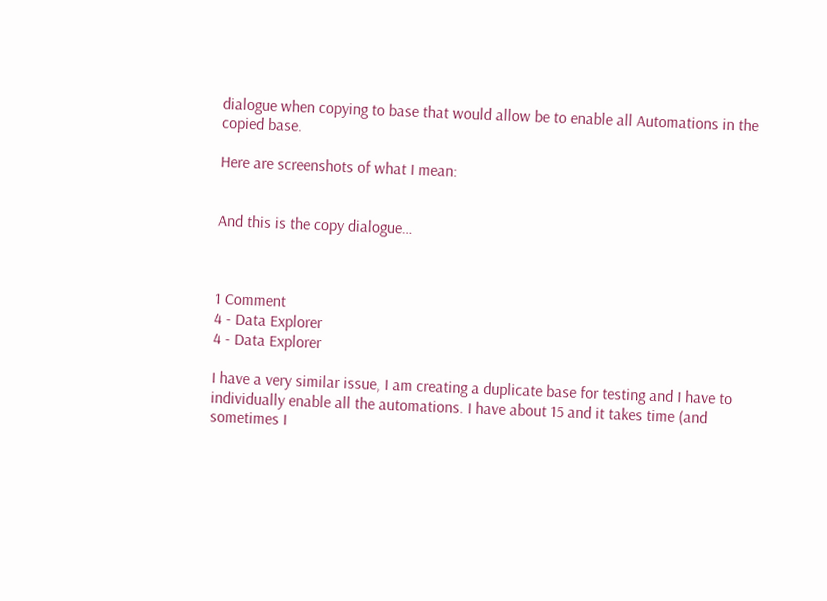dialogue when copying to base that would allow be to enable all Automations in the copied base.

Here are screenshots of what I mean:


And this is the copy dialogue…



1 Comment
4 - Data Explorer
4 - Data Explorer

I have a very similar issue, I am creating a duplicate base for testing and I have to individually enable all the automations. I have about 15 and it takes time (and sometimes I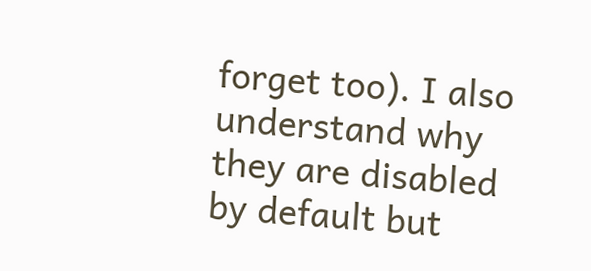forget too). I also understand why they are disabled by default but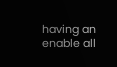having an enable all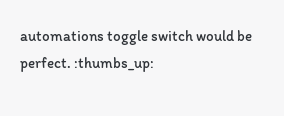automations toggle switch would be perfect. :thumbs_up: